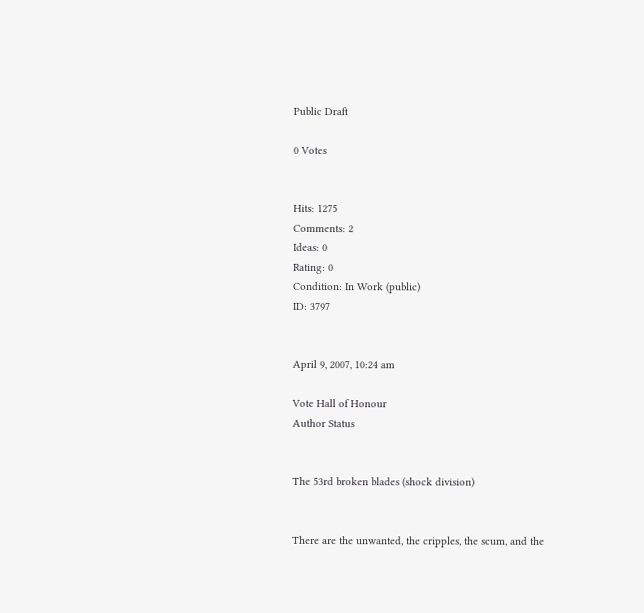Public Draft

0 Votes


Hits: 1275
Comments: 2
Ideas: 0
Rating: 0
Condition: In Work (public)
ID: 3797


April 9, 2007, 10:24 am

Vote Hall of Honour
Author Status


The 53rd broken blades (shock division)


There are the unwanted, the cripples, the scum, and the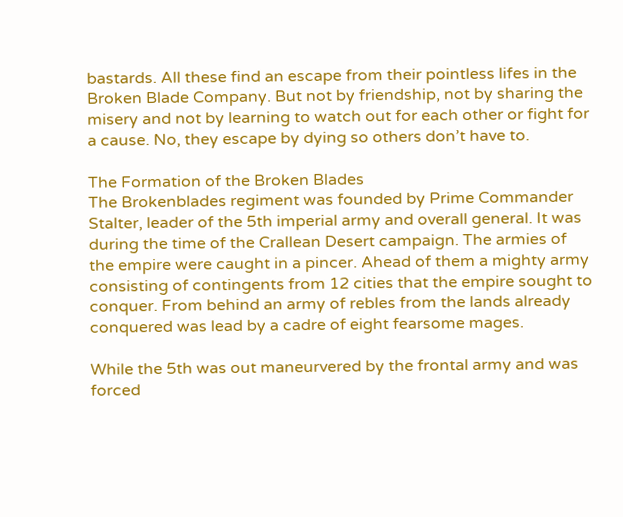bastards. All these find an escape from their pointless lifes in the Broken Blade Company. But not by friendship, not by sharing the misery and not by learning to watch out for each other or fight for a cause. No, they escape by dying so others don’t have to.

The Formation of the Broken Blades
The Brokenblades regiment was founded by Prime Commander Stalter, leader of the 5th imperial army and overall general. It was during the time of the Crallean Desert campaign. The armies of the empire were caught in a pincer. Ahead of them a mighty army consisting of contingents from 12 cities that the empire sought to conquer. From behind an army of rebles from the lands already conquered was lead by a cadre of eight fearsome mages.

While the 5th was out maneurvered by the frontal army and was forced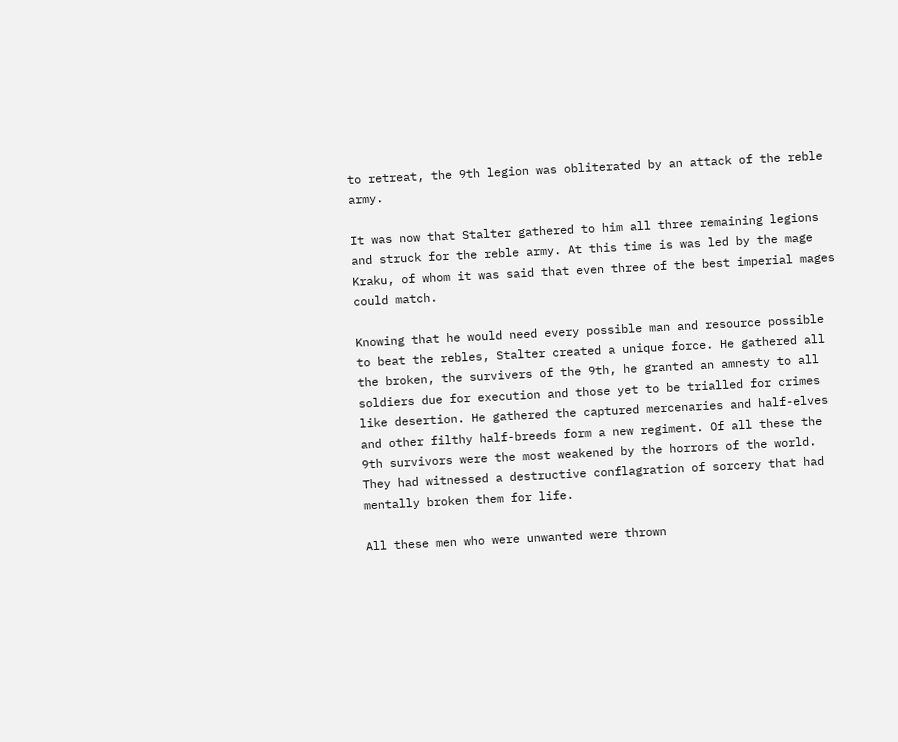to retreat, the 9th legion was obliterated by an attack of the reble army.

It was now that Stalter gathered to him all three remaining legions and struck for the reble army. At this time is was led by the mage Kraku, of whom it was said that even three of the best imperial mages could match.

Knowing that he would need every possible man and resource possible to beat the rebles, Stalter created a unique force. He gathered all the broken, the survivers of the 9th, he granted an amnesty to all soldiers due for execution and those yet to be trialled for crimes like desertion. He gathered the captured mercenaries and half-elves and other filthy half-breeds form a new regiment. Of all these the 9th survivors were the most weakened by the horrors of the world. They had witnessed a destructive conflagration of sorcery that had mentally broken them for life.

All these men who were unwanted were thrown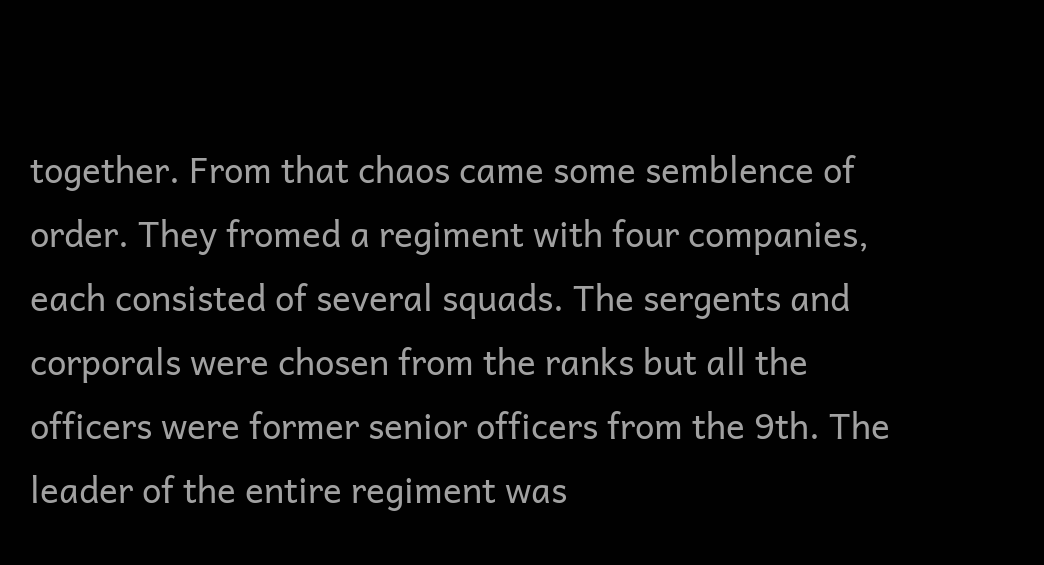together. From that chaos came some semblence of order. They fromed a regiment with four companies, each consisted of several squads. The sergents and corporals were chosen from the ranks but all the officers were former senior officers from the 9th. The leader of the entire regiment was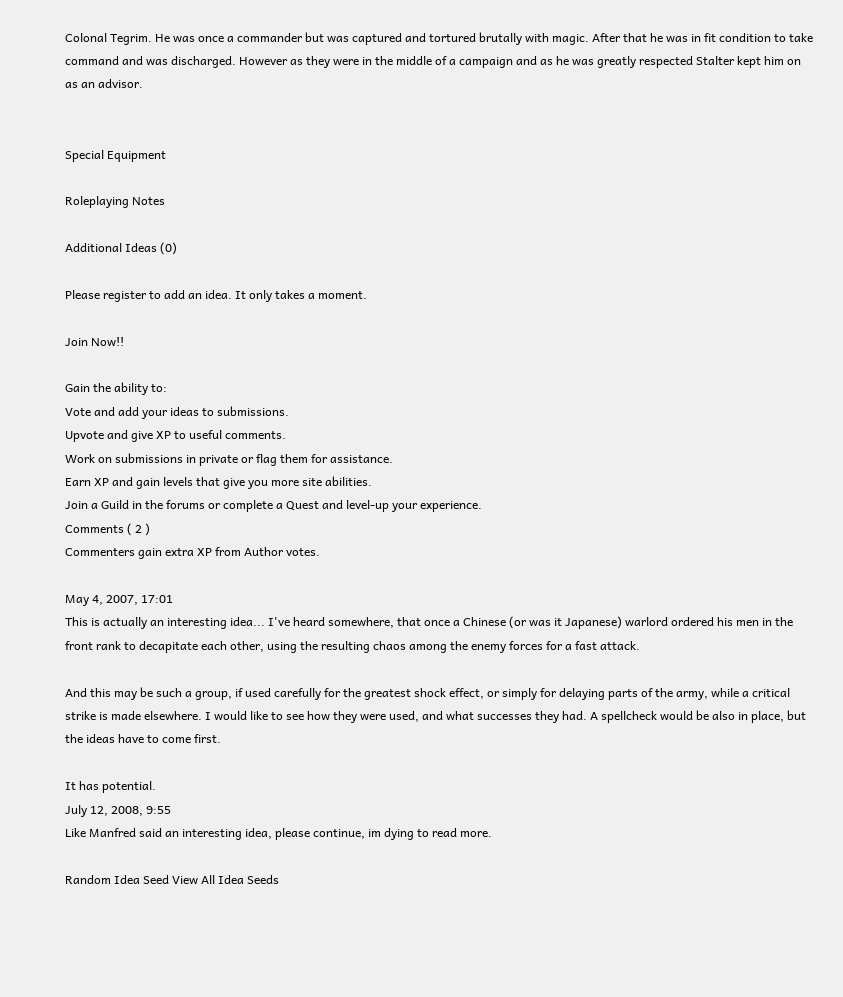Colonal Tegrim. He was once a commander but was captured and tortured brutally with magic. After that he was in fit condition to take command and was discharged. However as they were in the middle of a campaign and as he was greatly respected Stalter kept him on as an advisor.


Special Equipment

Roleplaying Notes

Additional Ideas (0)

Please register to add an idea. It only takes a moment.

Join Now!!

Gain the ability to:
Vote and add your ideas to submissions.
Upvote and give XP to useful comments.
Work on submissions in private or flag them for assistance.
Earn XP and gain levels that give you more site abilities.
Join a Guild in the forums or complete a Quest and level-up your experience.
Comments ( 2 )
Commenters gain extra XP from Author votes.

May 4, 2007, 17:01
This is actually an interesting idea... I've heard somewhere, that once a Chinese (or was it Japanese) warlord ordered his men in the front rank to decapitate each other, using the resulting chaos among the enemy forces for a fast attack.

And this may be such a group, if used carefully for the greatest shock effect, or simply for delaying parts of the army, while a critical strike is made elsewhere. I would like to see how they were used, and what successes they had. A spellcheck would be also in place, but the ideas have to come first.

It has potential.
July 12, 2008, 9:55
Like Manfred said an interesting idea, please continue, im dying to read more.

Random Idea Seed View All Idea Seeds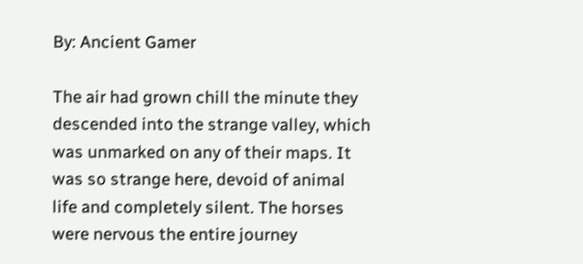By: Ancient Gamer

The air had grown chill the minute they descended into the strange valley, which was unmarked on any of their maps. It was so strange here, devoid of animal life and completely silent. The horses were nervous the entire journey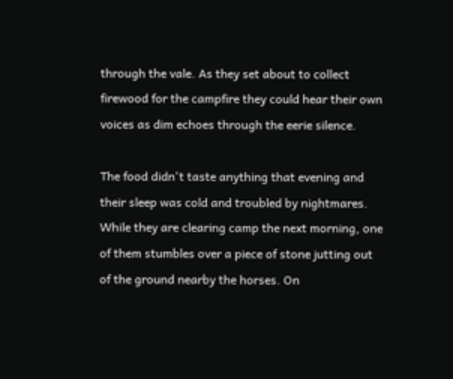through the vale. As they set about to collect firewood for the campfire they could hear their own voices as dim echoes through the eerie silence.

The food didn't taste anything that evening and their sleep was cold and troubled by nightmares. While they are clearing camp the next morning, one of them stumbles over a piece of stone jutting out of the ground nearby the horses. On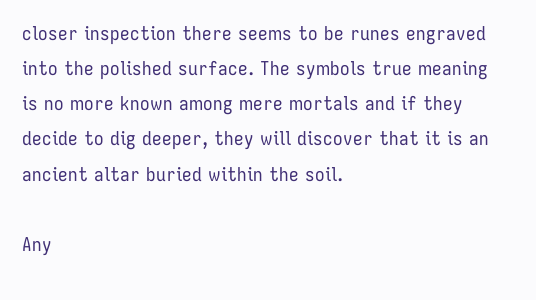closer inspection there seems to be runes engraved into the polished surface. The symbols true meaning is no more known among mere mortals and if they decide to dig deeper, they will discover that it is an ancient altar buried within the soil.

Any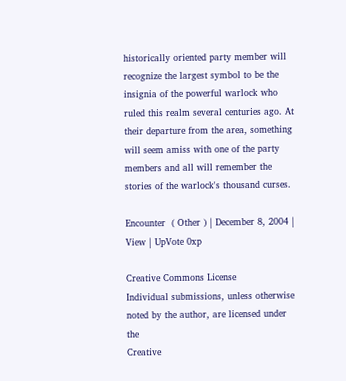historically oriented party member will recognize the largest symbol to be the insignia of the powerful warlock who ruled this realm several centuries ago. At their departure from the area, something will seem amiss with one of the party members and all will remember the stories of the warlock's thousand curses.

Encounter  ( Other ) | December 8, 2004 | View | UpVote 0xp

Creative Commons License
Individual submissions, unless otherwise noted by the author, are licensed under the
Creative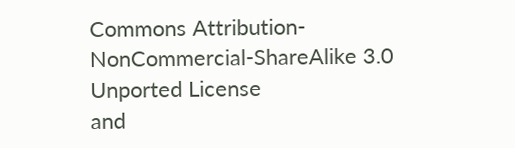Commons Attribution-NonCommercial-ShareAlike 3.0 Unported License
and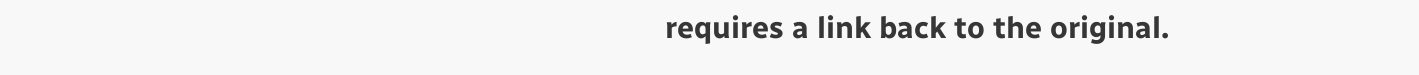requires a link back to the original.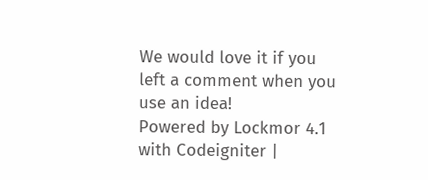We would love it if you left a comment when you use an idea!
Powered by Lockmor 4.1 with Codeigniter |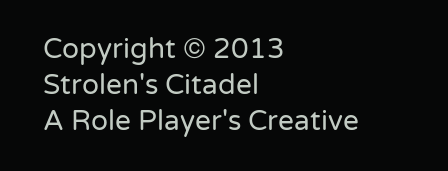Copyright © 2013 Strolen's Citadel
A Role Player's Creative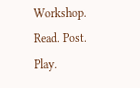Workshop.
Read. Post. Play.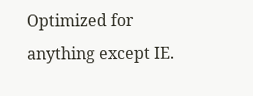Optimized for anything except IE.